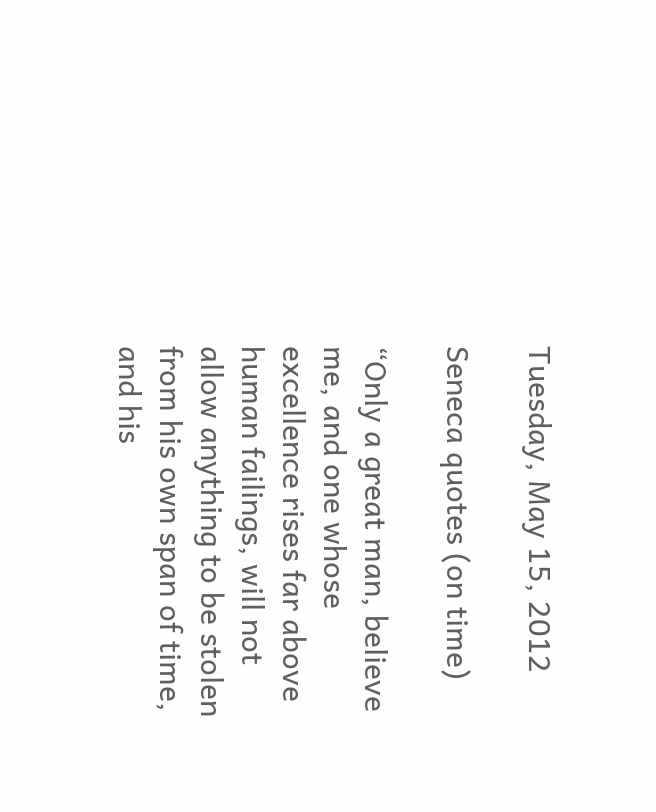Tuesday, May 15, 2012

Seneca quotes (on time)

“Only a great man, believe me, and one whose excellence rises far above human failings, will not allow anything to be stolen from his own span of time, and his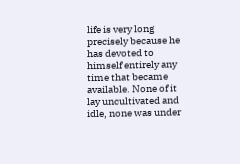life is very long precisely because he has devoted to himself entirely any time that became available. None of it lay uncultivated and idle, none was under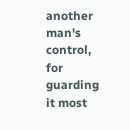another man's control, for guarding it most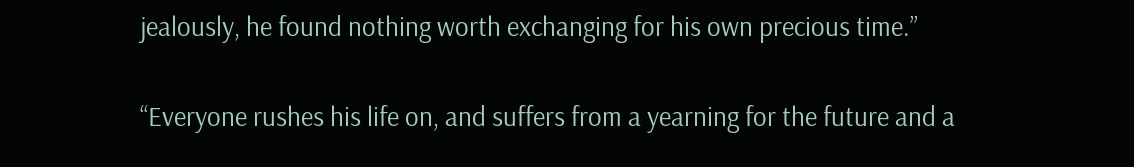jealously, he found nothing worth exchanging for his own precious time.”

“Everyone rushes his life on, and suffers from a yearning for the future and a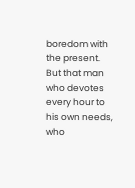boredom with the present. But that man who devotes every hour to his own needs, who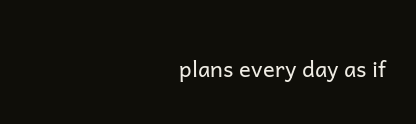plans every day as if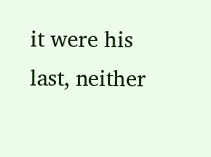it were his last, neither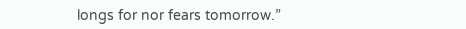longs for nor fears tomorrow.”